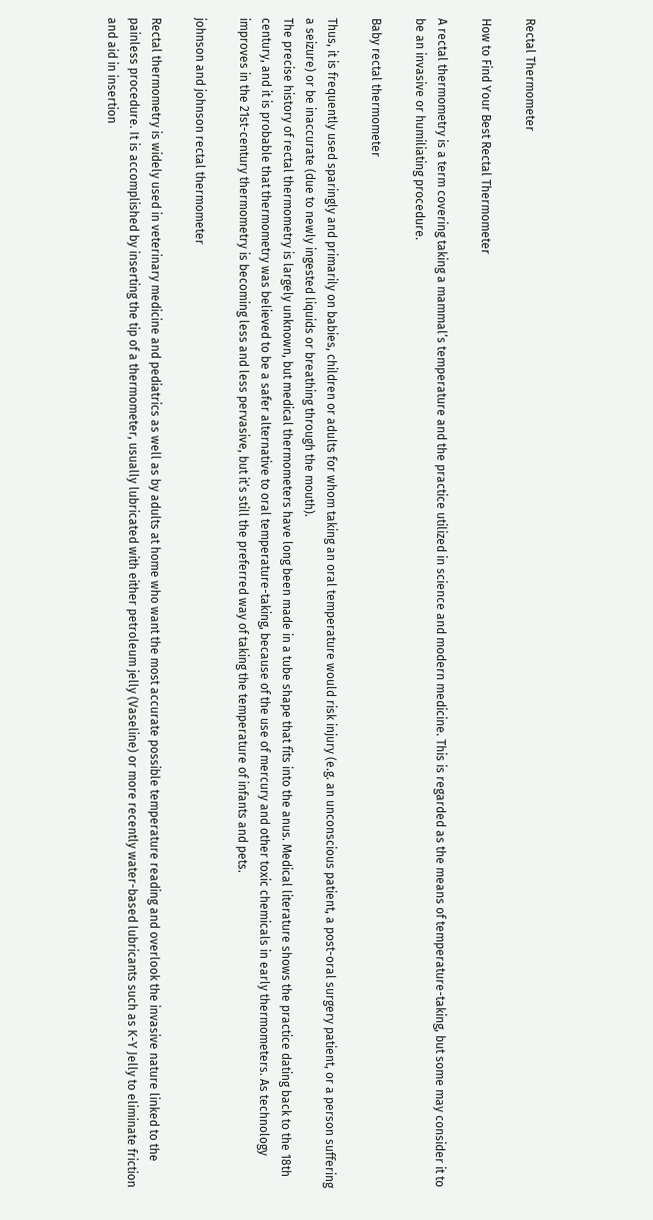Rectal Thermometer

How to Find Your Best Rectal Thermometer

A rectal thermometry is a term covering taking a mammal’s temperature and the practice utilized in science and modern medicine. This is regarded as the means of temperature-taking, but some may consider it to be an invasive or humiliating procedure.

Baby rectal thermometer

Thus, it is frequently used sparingly and primarily on babies, children or adults for whom taking an oral temperature would risk injury (e.g. an unconscious patient, a post-oral surgery patient, or a person suffering a seizure) or be inaccurate (due to newly ingested liquids or breathing through the mouth).
The precise history of rectal thermometry is largely unknown, but medical thermometers have long been made in a tube shape that fits into the anus. Medical literature shows the practice dating back to the 18th century, and it is probable that thermometry was believed to be a safer alternative to oral temperature-taking, because of the use of mercury and other toxic chemicals in early thermometers. As technology improves in the 21st-century thermometry is becoming less and less pervasive, but it’s still the preferred way of taking the temperature of infants and pets.

johnson and johnson rectal thermometer

Rectal thermometry is widely used in veterinary medicine and pediatrics as well as by adults at home who want the most accurate possible temperature reading and overlook the invasive nature linked to the painless procedure. It is accomplished by inserting the tip of a thermometer, usually lubricated with either petroleum jelly (Vaseline) or more recently water-based lubricants such as K-Y Jelly to eliminate friction and aid in insertion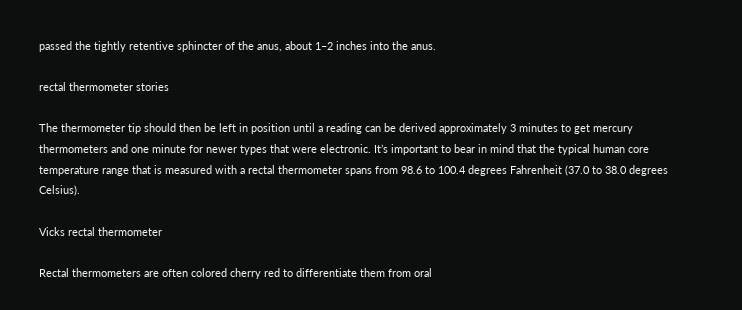passed the tightly retentive sphincter of the anus, about 1–2 inches into the anus.

rectal thermometer stories

The thermometer tip should then be left in position until a reading can be derived approximately 3 minutes to get mercury thermometers and one minute for newer types that were electronic. It’s important to bear in mind that the typical human core temperature range that is measured with a rectal thermometer spans from 98.6 to 100.4 degrees Fahrenheit (37.0 to 38.0 degrees Celsius).

Vicks rectal thermometer

Rectal thermometers are often colored cherry red to differentiate them from oral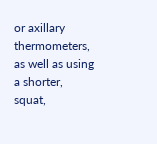or axillary thermometers, as well as using a shorter, squat,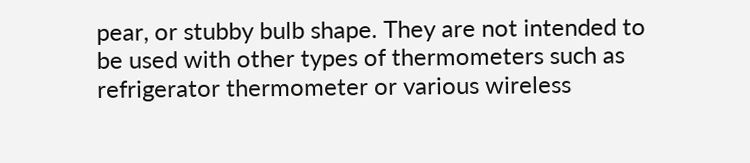pear, or stubby bulb shape. They are not intended to be used with other types of thermometers such as refrigerator thermometer or various wireless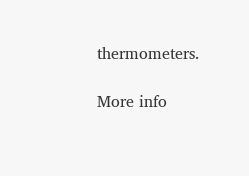thermometers.

More info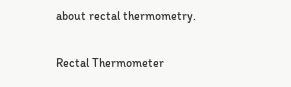about rectal thermometry.

Rectal Thermometer